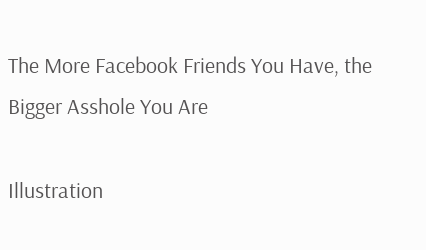The More Facebook Friends You Have, the Bigger Asshole You Are

Illustration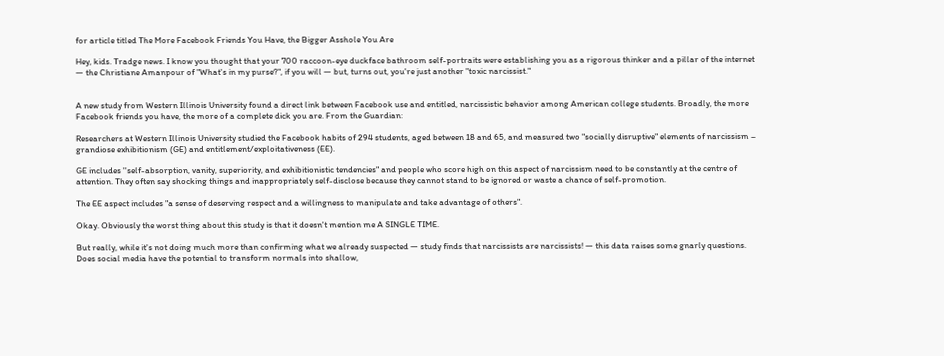for article titled The More Facebook Friends You Have, the Bigger Asshole You Are

Hey, kids. Tradge news. I know you thought that your 700 raccoon-eye duckface bathroom self-portraits were establishing you as a rigorous thinker and a pillar of the internet — the Christiane Amanpour of "What's in my purse?", if you will — but, turns out, you're just another "toxic narcissist."


A new study from Western Illinois University found a direct link between Facebook use and entitled, narcissistic behavior among American college students. Broadly, the more Facebook friends you have, the more of a complete dick you are. From the Guardian:

Researchers at Western Illinois University studied the Facebook habits of 294 students, aged between 18 and 65, and measured two "socially disruptive" elements of narcissism – grandiose exhibitionism (GE) and entitlement/exploitativeness (EE).

GE includes ''self-absorption, vanity, superiority, and exhibitionistic tendencies" and people who score high on this aspect of narcissism need to be constantly at the centre of attention. They often say shocking things and inappropriately self-disclose because they cannot stand to be ignored or waste a chance of self-promotion.

The EE aspect includes "a sense of deserving respect and a willingness to manipulate and take advantage of others".

Okay. Obviously the worst thing about this study is that it doesn't mention me A SINGLE TIME.

But really, while it's not doing much more than confirming what we already suspected — study finds that narcissists are narcissists! — this data raises some gnarly questions. Does social media have the potential to transform normals into shallow,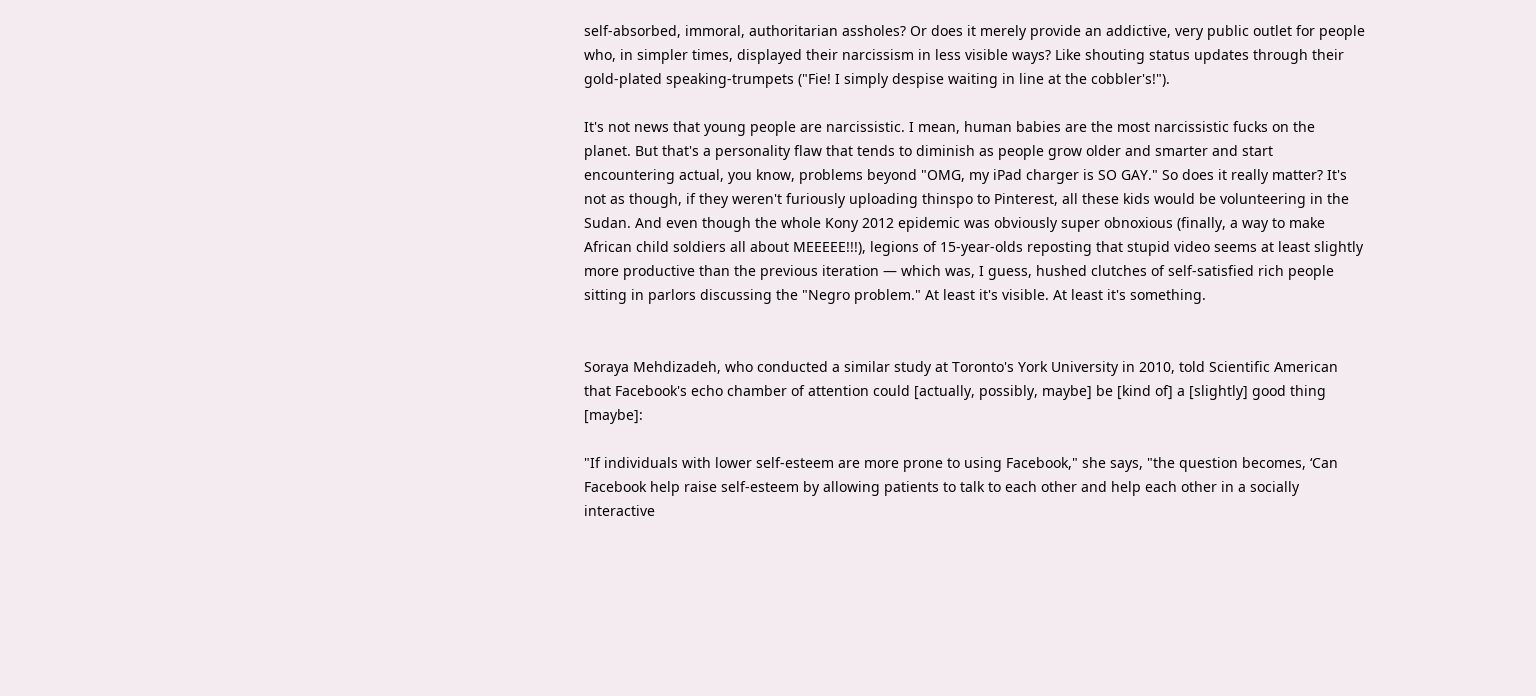self-absorbed, immoral, authoritarian assholes? Or does it merely provide an addictive, very public outlet for people who, in simpler times, displayed their narcissism in less visible ways? Like shouting status updates through their gold-plated speaking-trumpets ("Fie! I simply despise waiting in line at the cobbler's!").

It's not news that young people are narcissistic. I mean, human babies are the most narcissistic fucks on the planet. But that's a personality flaw that tends to diminish as people grow older and smarter and start encountering actual, you know, problems beyond "OMG, my iPad charger is SO GAY." So does it really matter? It's not as though, if they weren't furiously uploading thinspo to Pinterest, all these kids would be volunteering in the Sudan. And even though the whole Kony 2012 epidemic was obviously super obnoxious (finally, a way to make African child soldiers all about MEEEEE!!!), legions of 15-year-olds reposting that stupid video seems at least slightly more productive than the previous iteration — which was, I guess, hushed clutches of self-satisfied rich people sitting in parlors discussing the "Negro problem." At least it's visible. At least it's something.


Soraya Mehdizadeh, who conducted a similar study at Toronto's York University in 2010, told Scientific American that Facebook's echo chamber of attention could [actually, possibly, maybe] be [kind of] a [slightly] good thing [maybe]:

"If individuals with lower self-esteem are more prone to using Facebook," she says, "the question becomes, ‘Can Facebook help raise self-esteem by allowing patients to talk to each other and help each other in a socially interactive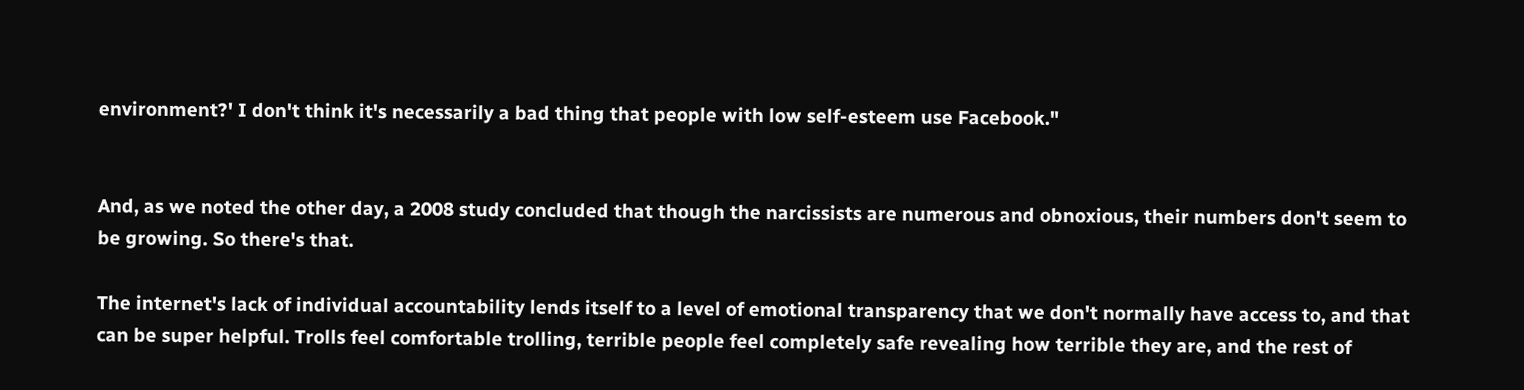environment?' I don't think it's necessarily a bad thing that people with low self-esteem use Facebook."


And, as we noted the other day, a 2008 study concluded that though the narcissists are numerous and obnoxious, their numbers don't seem to be growing. So there's that.

The internet's lack of individual accountability lends itself to a level of emotional transparency that we don't normally have access to, and that can be super helpful. Trolls feel comfortable trolling, terrible people feel completely safe revealing how terrible they are, and the rest of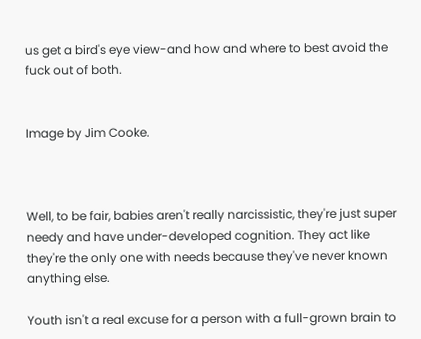us get a bird's eye view-and how and where to best avoid the fuck out of both.


Image by Jim Cooke.



Well, to be fair, babies aren't really narcissistic, they're just super needy and have under-developed cognition. They act like they're the only one with needs because they've never known anything else.

Youth isn't a real excuse for a person with a full-grown brain to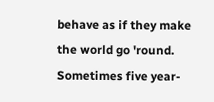behave as if they make the world go 'round. Sometimes five year-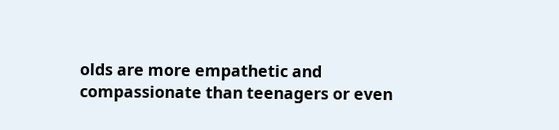olds are more empathetic and compassionate than teenagers or even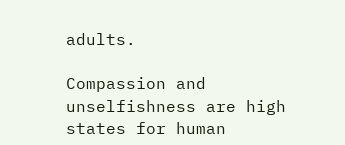adults.

Compassion and unselfishness are high states for human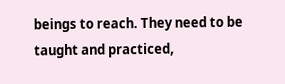beings to reach. They need to be taught and practiced,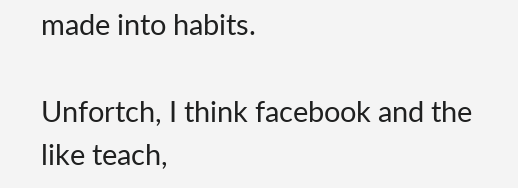made into habits.

Unfortch, I think facebook and the like teach,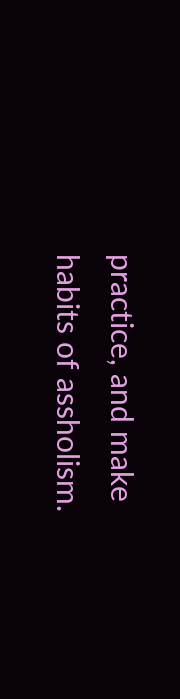practice, and make habits of assholism.